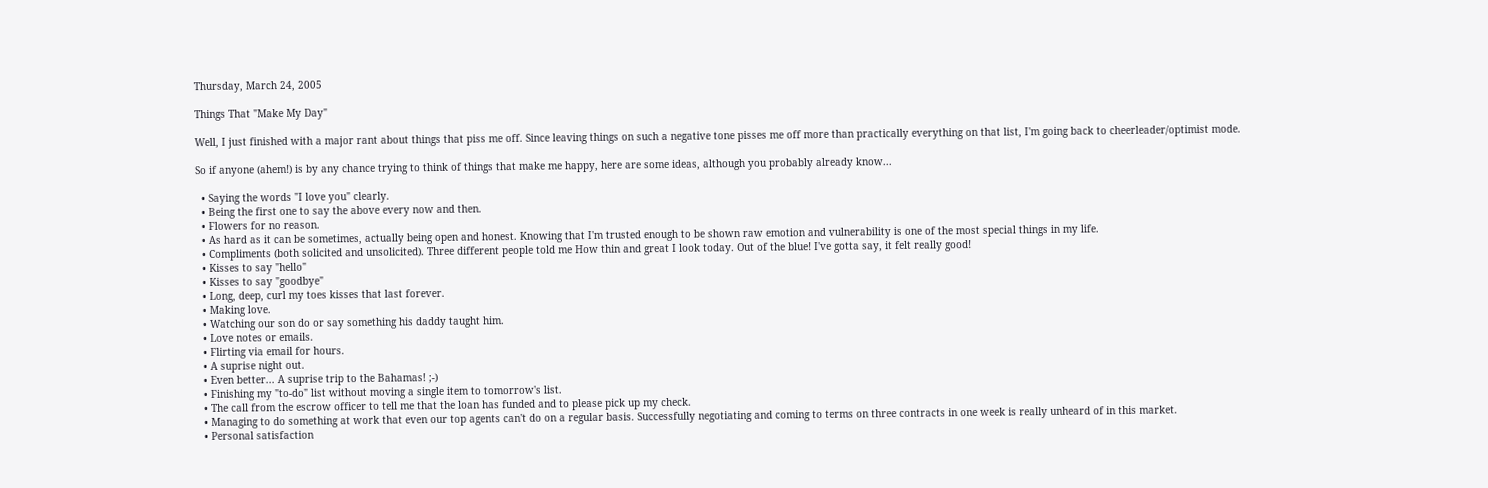Thursday, March 24, 2005

Things That "Make My Day"

Well, I just finished with a major rant about things that piss me off. Since leaving things on such a negative tone pisses me off more than practically everything on that list, I'm going back to cheerleader/optimist mode.

So if anyone (ahem!) is by any chance trying to think of things that make me happy, here are some ideas, although you probably already know...

  • Saying the words "I love you" clearly.
  • Being the first one to say the above every now and then.
  • Flowers for no reason.
  • As hard as it can be sometimes, actually being open and honest. Knowing that I'm trusted enough to be shown raw emotion and vulnerability is one of the most special things in my life.
  • Compliments (both solicited and unsolicited). Three different people told me How thin and great I look today. Out of the blue! I've gotta say, it felt really good!
  • Kisses to say "hello"
  • Kisses to say "goodbye"
  • Long, deep, curl my toes kisses that last forever.
  • Making love.
  • Watching our son do or say something his daddy taught him.
  • Love notes or emails.
  • Flirting via email for hours.
  • A suprise night out.
  • Even better... A suprise trip to the Bahamas! ;-)
  • Finishing my "to-do" list without moving a single item to tomorrow's list.
  • The call from the escrow officer to tell me that the loan has funded and to please pick up my check.
  • Managing to do something at work that even our top agents can't do on a regular basis. Successfully negotiating and coming to terms on three contracts in one week is really unheard of in this market.
  • Personal satisfaction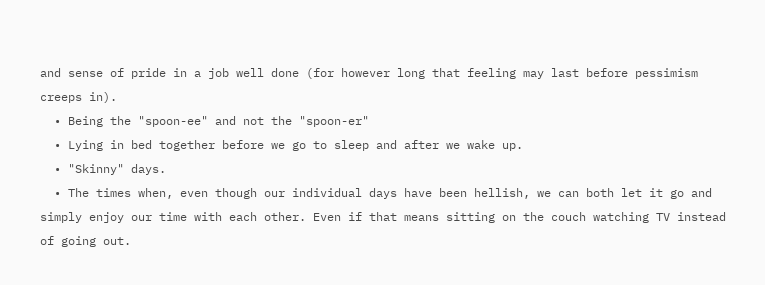and sense of pride in a job well done (for however long that feeling may last before pessimism creeps in).
  • Being the "spoon-ee" and not the "spoon-er"
  • Lying in bed together before we go to sleep and after we wake up.
  • "Skinny" days.
  • The times when, even though our individual days have been hellish, we can both let it go and simply enjoy our time with each other. Even if that means sitting on the couch watching TV instead of going out.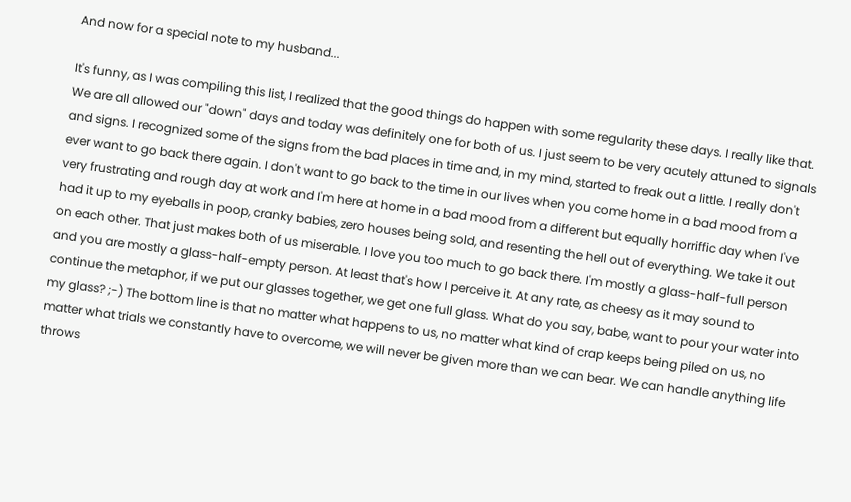And now for a special note to my husband...

It's funny, as I was compiling this list, I realized that the good things do happen with some regularity these days. I really like that. We are all allowed our "down" days and today was definitely one for both of us. I just seem to be very acutely attuned to signals and signs. I recognized some of the signs from the bad places in time and, in my mind, started to freak out a little. I really don't ever want to go back there again. I don't want to go back to the time in our lives when you come home in a bad mood from a very frustrating and rough day at work and I'm here at home in a bad mood from a different but equally horriffic day when I've had it up to my eyeballs in poop, cranky babies, zero houses being sold, and resenting the hell out of everything. We take it out on each other. That just makes both of us miserable. I love you too much to go back there. I'm mostly a glass-half-full person and you are mostly a glass-half-empty person. At least that's how I perceive it. At any rate, as cheesy as it may sound to continue the metaphor, if we put our glasses together, we get one full glass. What do you say, babe, want to pour your water into my glass? ;-) The bottom line is that no matter what happens to us, no matter what kind of crap keeps being piled on us, no matter what trials we constantly have to overcome, we will never be given more than we can bear. We can handle anything life throws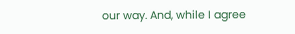our way. And, while I agree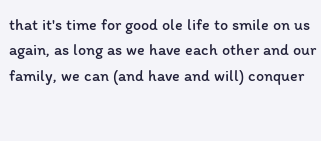that it's time for good ole life to smile on us again, as long as we have each other and our family, we can (and have and will) conquer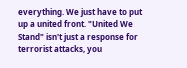everything. We just have to put up a united front. "United We Stand" isn't just a response for terrorist attacks, you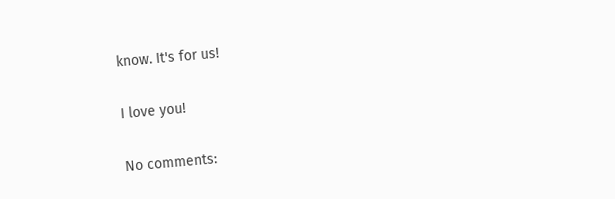know. It's for us!

I love you!

No comments: